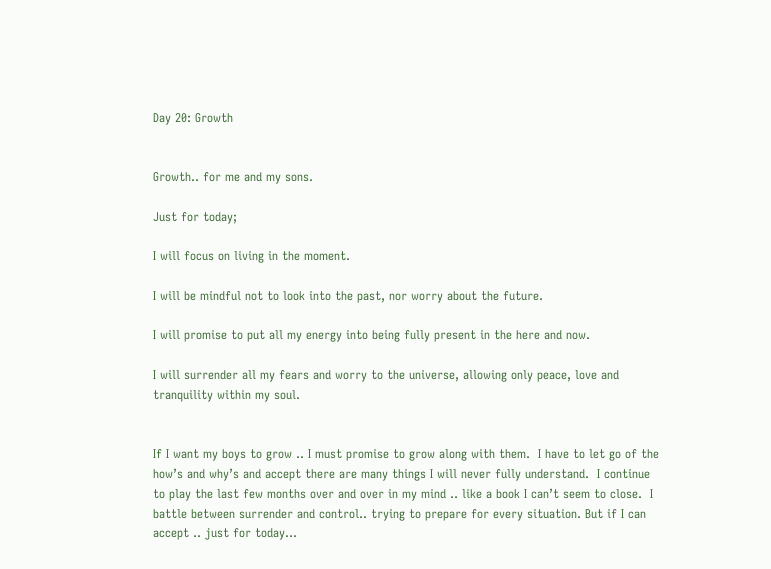Day 20: Growth


Growth.. for me and my sons.

Just for today;

I will focus on living in the moment.

I will be mindful not to look into the past, nor worry about the future.

I will promise to put all my energy into being fully present in the here and now.

I will surrender all my fears and worry to the universe, allowing only peace, love and tranquility within my soul.


If I want my boys to grow .. I must promise to grow along with them.  I have to let go of the how’s and why’s and accept there are many things I will never fully understand.  I continue to play the last few months over and over in my mind .. like a book I can’t seem to close.  I battle between surrender and control.. trying to prepare for every situation. But if I can accept .. just for today…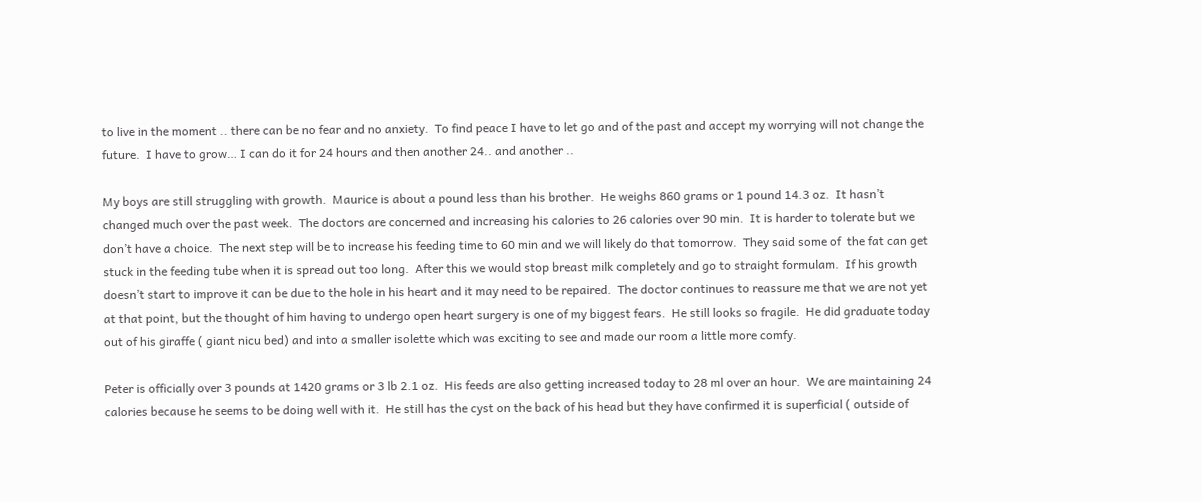to live in the moment .. there can be no fear and no anxiety.  To find peace I have to let go and of the past and accept my worrying will not change the future.  I have to grow… I can do it for 24 hours and then another 24.. and another ..

My boys are still struggling with growth.  Maurice is about a pound less than his brother.  He weighs 860 grams or 1 pound 14.3 oz.  It hasn’t changed much over the past week.  The doctors are concerned and increasing his calories to 26 calories over 90 min.  It is harder to tolerate but we don’t have a choice.  The next step will be to increase his feeding time to 60 min and we will likely do that tomorrow.  They said some of  the fat can get stuck in the feeding tube when it is spread out too long.  After this we would stop breast milk completely and go to straight formulam.  If his growth doesn’t start to improve it can be due to the hole in his heart and it may need to be repaired.  The doctor continues to reassure me that we are not yet at that point, but the thought of him having to undergo open heart surgery is one of my biggest fears.  He still looks so fragile.  He did graduate today out of his giraffe ( giant nicu bed) and into a smaller isolette which was exciting to see and made our room a little more comfy.

Peter is officially over 3 pounds at 1420 grams or 3 lb 2.1 oz.  His feeds are also getting increased today to 28 ml over an hour.  We are maintaining 24 calories because he seems to be doing well with it.  He still has the cyst on the back of his head but they have confirmed it is superficial ( outside of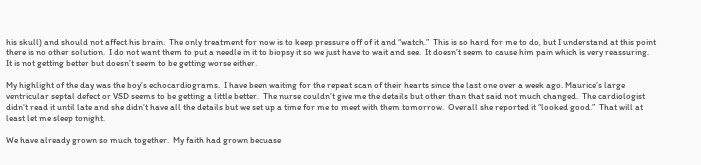his skull) and should not affect his brain.  The only treatment for now is to keep pressure off of it and “watch.”  This is so hard for me to do, but I understand at this point there is no other solution.  I do not want them to put a needle in it to biopsy it so we just have to wait and see.  It doesn’t seem to cause him pain which is very reassuring.  It is not getting better but doesn’t seem to be getting worse either.

My highlight of the day was the boy’s echocardiograms.  I have been waiting for the repeat scan of their hearts since the last one over a week ago. Maurice’s large ventricular septal defect or VSD seems to be getting a little better.  The nurse couldn’t give me the details but other than that said not much changed.  The cardiologist didn’t read it until late and she didn’t have all the details but we set up a time for me to meet with them tomorrow.  Overall she reported it “looked good.”  That will at least let me sleep tonight.

We have already grown so much together.  My faith had grown becuase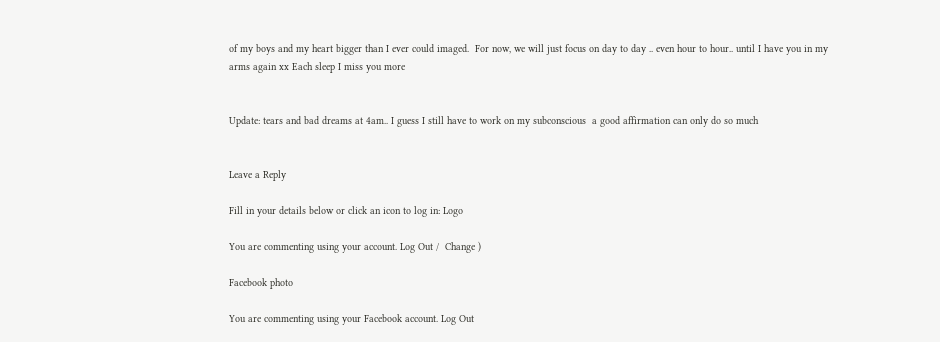of my boys and my heart bigger than I ever could imaged.  For now, we will just focus on day to day .. even hour to hour.. until I have you in my arms again xx Each sleep I miss you more


Update: tears and bad dreams at 4am.. I guess I still have to work on my subconscious  a good affirmation can only do so much


Leave a Reply

Fill in your details below or click an icon to log in: Logo

You are commenting using your account. Log Out /  Change )

Facebook photo

You are commenting using your Facebook account. Log Out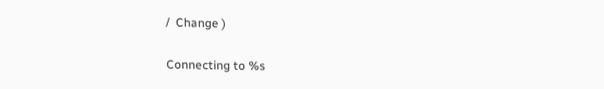/  Change )

Connecting to %s